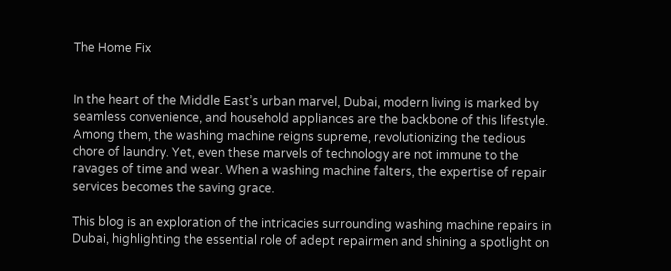The Home Fix


In the heart of the Middle East’s urban marvel, Dubai, modern living is marked by seamless convenience, and household appliances are the backbone of this lifestyle. Among them, the washing machine reigns supreme, revolutionizing the tedious chore of laundry. Yet, even these marvels of technology are not immune to the ravages of time and wear. When a washing machine falters, the expertise of repair services becomes the saving grace.

This blog is an exploration of the intricacies surrounding washing machine repairs in Dubai, highlighting the essential role of adept repairmen and shining a spotlight on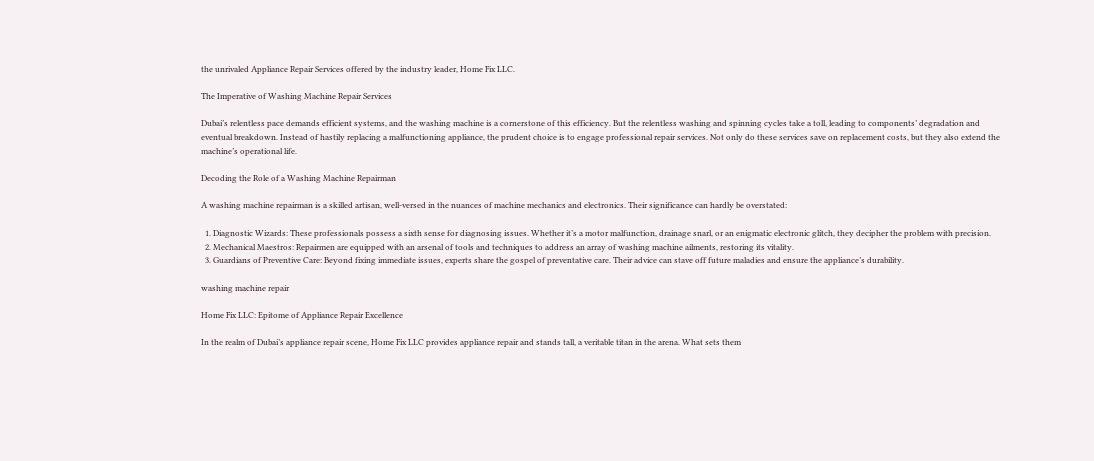the unrivaled Appliance Repair Services offered by the industry leader, Home Fix LLC.

The Imperative of Washing Machine Repair Services

Dubai’s relentless pace demands efficient systems, and the washing machine is a cornerstone of this efficiency. But the relentless washing and spinning cycles take a toll, leading to components’ degradation and eventual breakdown. Instead of hastily replacing a malfunctioning appliance, the prudent choice is to engage professional repair services. Not only do these services save on replacement costs, but they also extend the machine’s operational life.

Decoding the Role of a Washing Machine Repairman

A washing machine repairman is a skilled artisan, well-versed in the nuances of machine mechanics and electronics. Their significance can hardly be overstated:

  1. Diagnostic Wizards: These professionals possess a sixth sense for diagnosing issues. Whether it’s a motor malfunction, drainage snarl, or an enigmatic electronic glitch, they decipher the problem with precision.
  2. Mechanical Maestros: Repairmen are equipped with an arsenal of tools and techniques to address an array of washing machine ailments, restoring its vitality.
  3. Guardians of Preventive Care: Beyond fixing immediate issues, experts share the gospel of preventative care. Their advice can stave off future maladies and ensure the appliance’s durability.

washing machine repair

Home Fix LLC: Epitome of Appliance Repair Excellence

In the realm of Dubai’s appliance repair scene, Home Fix LLC provides appliance repair and stands tall, a veritable titan in the arena. What sets them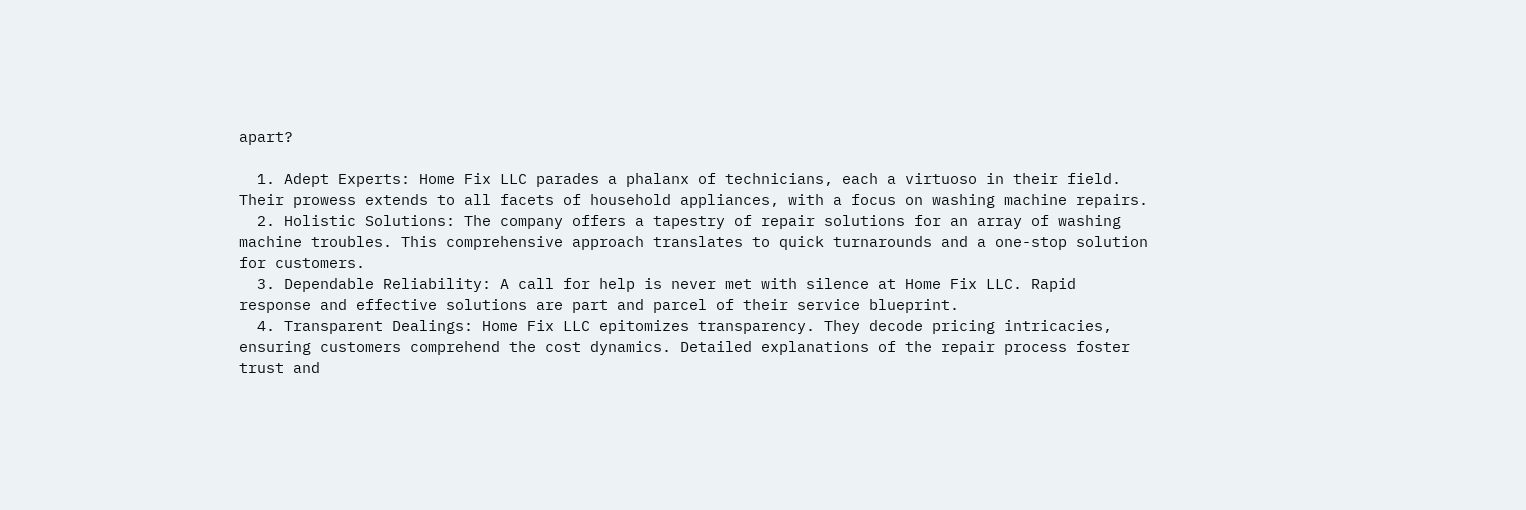apart?

  1. Adept Experts: Home Fix LLC parades a phalanx of technicians, each a virtuoso in their field. Their prowess extends to all facets of household appliances, with a focus on washing machine repairs.
  2. Holistic Solutions: The company offers a tapestry of repair solutions for an array of washing machine troubles. This comprehensive approach translates to quick turnarounds and a one-stop solution for customers.
  3. Dependable Reliability: A call for help is never met with silence at Home Fix LLC. Rapid response and effective solutions are part and parcel of their service blueprint.
  4. Transparent Dealings: Home Fix LLC epitomizes transparency. They decode pricing intricacies, ensuring customers comprehend the cost dynamics. Detailed explanations of the repair process foster trust and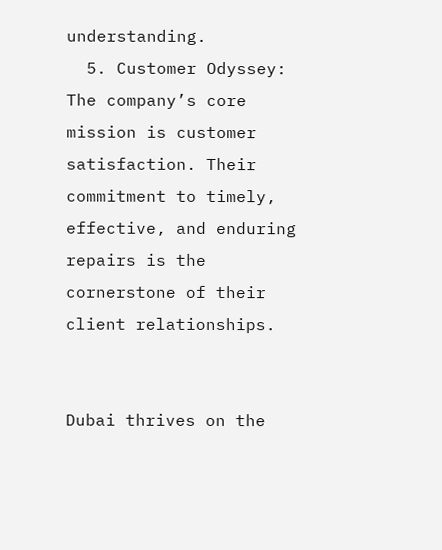understanding.
  5. Customer Odyssey: The company’s core mission is customer satisfaction. Their commitment to timely, effective, and enduring repairs is the cornerstone of their client relationships.


Dubai thrives on the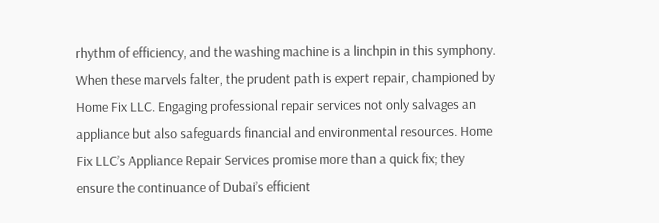rhythm of efficiency, and the washing machine is a linchpin in this symphony. When these marvels falter, the prudent path is expert repair, championed by Home Fix LLC. Engaging professional repair services not only salvages an appliance but also safeguards financial and environmental resources. Home Fix LLC’s Appliance Repair Services promise more than a quick fix; they ensure the continuance of Dubai’s efficient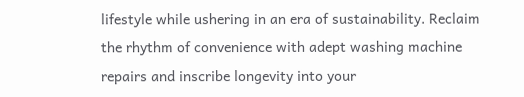lifestyle while ushering in an era of sustainability. Reclaim the rhythm of convenience with adept washing machine repairs and inscribe longevity into your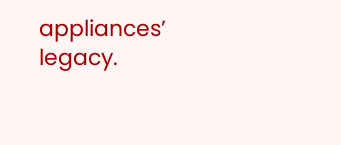appliances’ legacy.